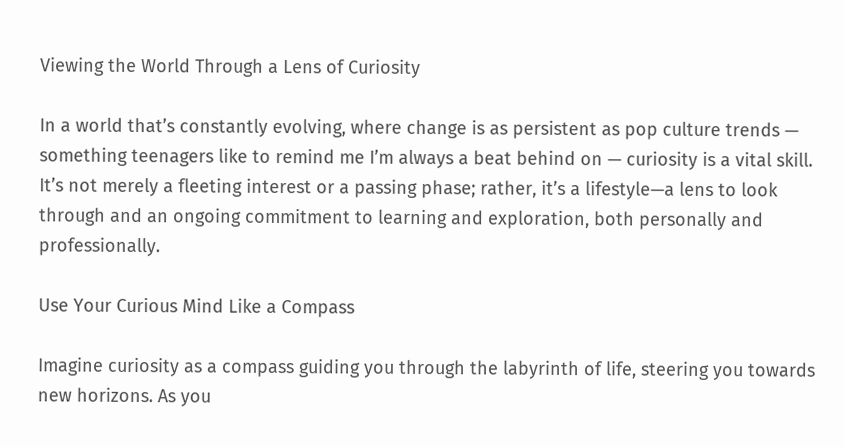Viewing the World Through a Lens of Curiosity

In a world that’s constantly evolving, where change is as persistent as pop culture trends — something teenagers like to remind me I’m always a beat behind on — curiosity is a vital skill. It’s not merely a fleeting interest or a passing phase; rather, it’s a lifestyle—a lens to look through and an ongoing commitment to learning and exploration, both personally and professionally.

Use Your Curious Mind Like a Compass

Imagine curiosity as a compass guiding you through the labyrinth of life, steering you towards new horizons. As you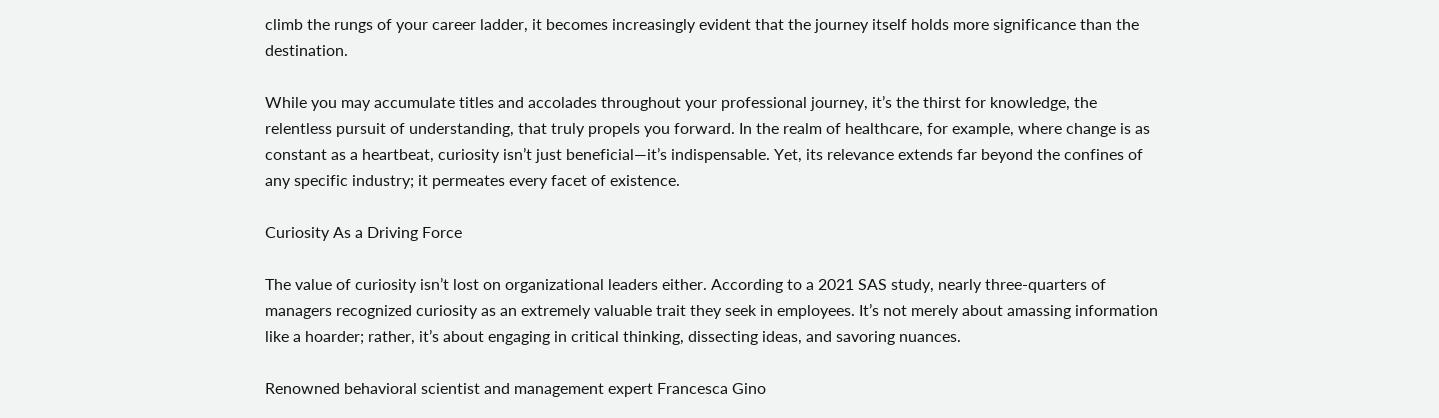climb the rungs of your career ladder, it becomes increasingly evident that the journey itself holds more significance than the destination.

While you may accumulate titles and accolades throughout your professional journey, it’s the thirst for knowledge, the relentless pursuit of understanding, that truly propels you forward. In the realm of healthcare, for example, where change is as constant as a heartbeat, curiosity isn’t just beneficial—it’s indispensable. Yet, its relevance extends far beyond the confines of any specific industry; it permeates every facet of existence.

Curiosity As a Driving Force

The value of curiosity isn’t lost on organizational leaders either. According to a 2021 SAS study, nearly three-quarters of managers recognized curiosity as an extremely valuable trait they seek in employees. It’s not merely about amassing information like a hoarder; rather, it’s about engaging in critical thinking, dissecting ideas, and savoring nuances.

Renowned behavioral scientist and management expert Francesca Gino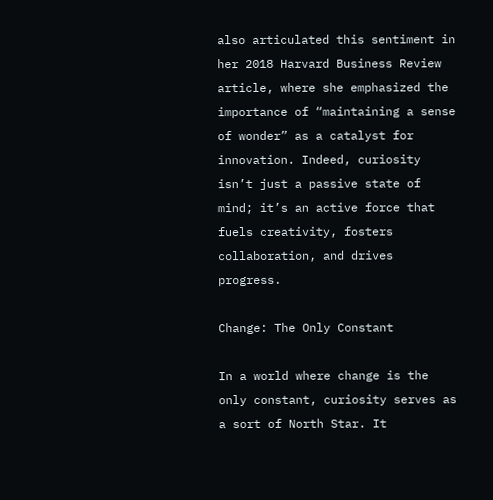also articulated this sentiment in her 2018 Harvard Business Review article, where she emphasized the importance of “maintaining a sense of wonder” as a catalyst for innovation. Indeed, curiosity isn’t just a passive state of mind; it’s an active force that fuels creativity, fosters collaboration, and drives progress.

Change: The Only Constant

In a world where change is the only constant, curiosity serves as a sort of North Star. It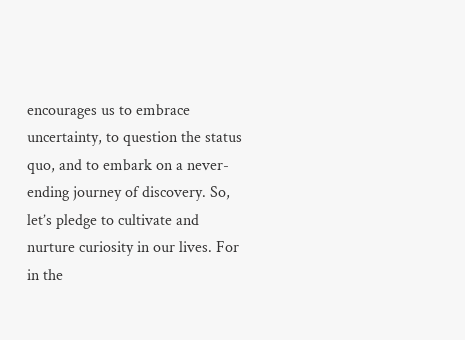encourages us to embrace uncertainty, to question the status quo, and to embark on a never-ending journey of discovery. So, let’s pledge to cultivate and nurture curiosity in our lives. For in the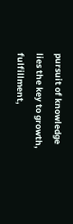pursuit of knowledge lies the key to growth, fulfillment,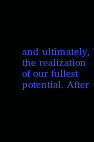and ultimately, the realization of our fullest potential. After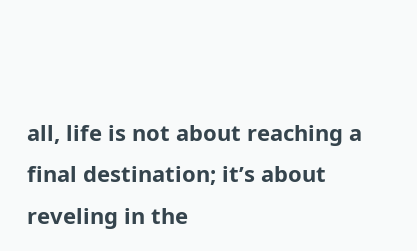all, life is not about reaching a final destination; it’s about reveling in the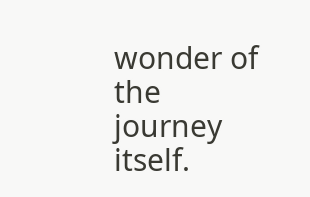wonder of the journey itself.